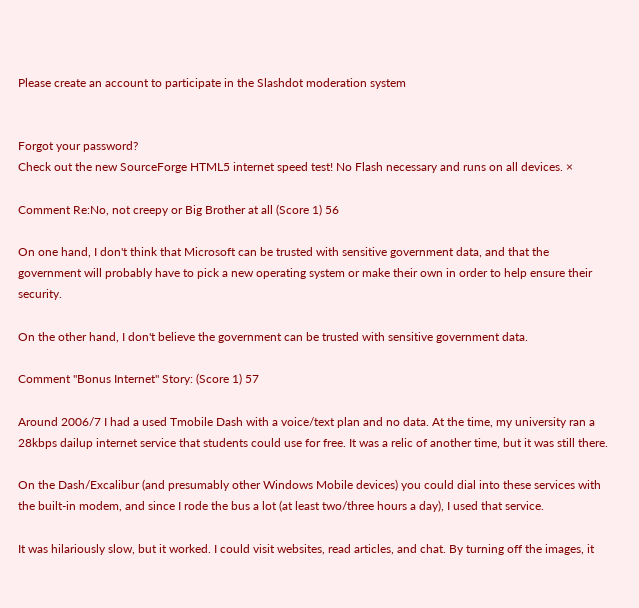Please create an account to participate in the Slashdot moderation system


Forgot your password?
Check out the new SourceForge HTML5 internet speed test! No Flash necessary and runs on all devices. ×

Comment Re:No, not creepy or Big Brother at all (Score 1) 56

On one hand, I don't think that Microsoft can be trusted with sensitive government data, and that the government will probably have to pick a new operating system or make their own in order to help ensure their security.

On the other hand, I don't believe the government can be trusted with sensitive government data.

Comment "Bonus Internet" Story: (Score 1) 57

Around 2006/7 I had a used Tmobile Dash with a voice/text plan and no data. At the time, my university ran a 28kbps dailup internet service that students could use for free. It was a relic of another time, but it was still there.

On the Dash/Excalibur (and presumably other Windows Mobile devices) you could dial into these services with the built-in modem, and since I rode the bus a lot (at least two/three hours a day), I used that service.

It was hilariously slow, but it worked. I could visit websites, read articles, and chat. By turning off the images, it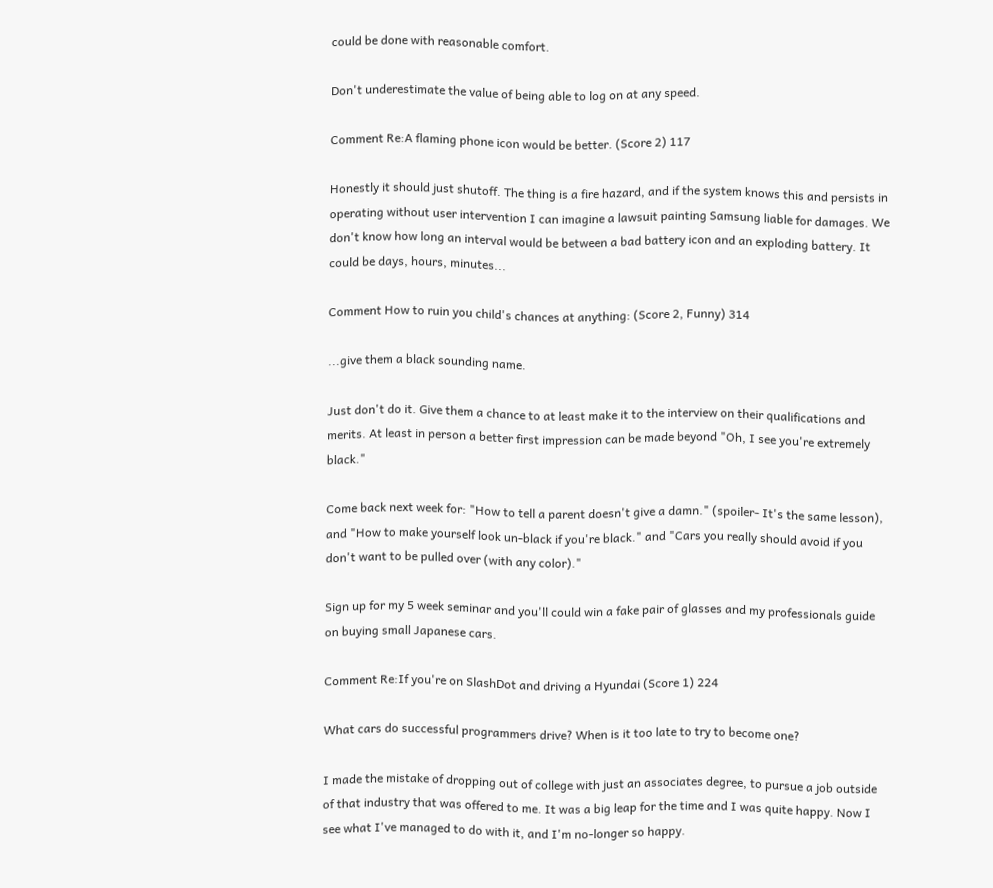could be done with reasonable comfort.

Don't underestimate the value of being able to log on at any speed.

Comment Re:A flaming phone icon would be better. (Score 2) 117

Honestly it should just shutoff. The thing is a fire hazard, and if the system knows this and persists in operating without user intervention I can imagine a lawsuit painting Samsung liable for damages. We don't know how long an interval would be between a bad battery icon and an exploding battery. It could be days, hours, minutes...

Comment How to ruin you child's chances at anything: (Score 2, Funny) 314

...give them a black sounding name.

Just don't do it. Give them a chance to at least make it to the interview on their qualifications and merits. At least in person a better first impression can be made beyond "Oh, I see you're extremely black."

Come back next week for: "How to tell a parent doesn't give a damn." (spoiler- It's the same lesson), and "How to make yourself look un-black if you're black." and "Cars you really should avoid if you don't want to be pulled over (with any color)."

Sign up for my 5 week seminar and you'll could win a fake pair of glasses and my professionals guide on buying small Japanese cars.

Comment Re:If you're on SlashDot and driving a Hyundai (Score 1) 224

What cars do successful programmers drive? When is it too late to try to become one?

I made the mistake of dropping out of college with just an associates degree, to pursue a job outside of that industry that was offered to me. It was a big leap for the time and I was quite happy. Now I see what I've managed to do with it, and I'm no-longer so happy.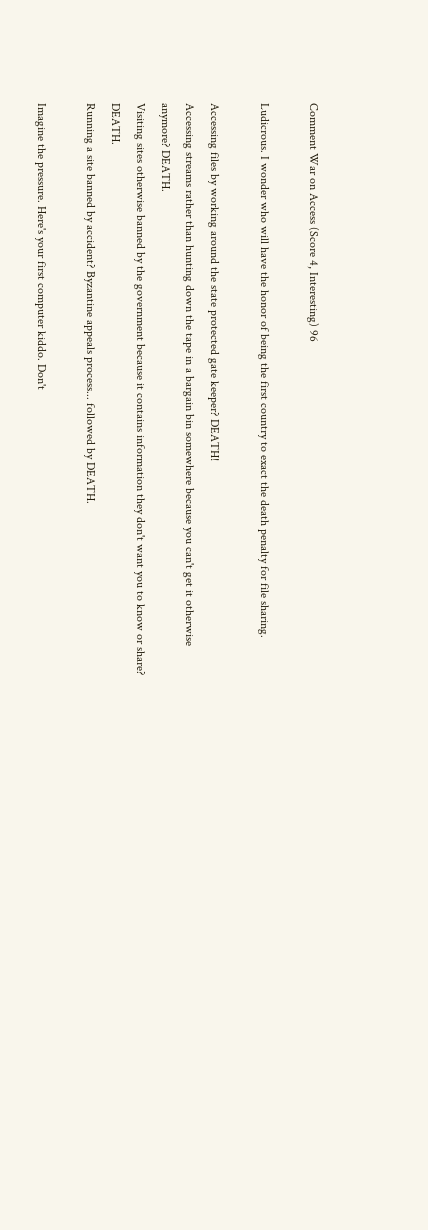Comment War on Access (Score 4, Interesting) 96

Ludicrous. I wonder who will have the honor of being the first country to exact the death penalty for file sharing.

Accessing files by working around the state protected gate keeper? DEATH!
Accessing streams rather than hunting down the tape in a bargain bin somewhere because you can't get it otherwise anymore? DEATH.
Visiting sites otherwise banned by the government because it contains information they don't want you to know or share? DEATH.
Running a site banned by accident? Byzantine appeals process... followed by DEATH.

Imagine the pressure. Here's your first computer kiddo. Don't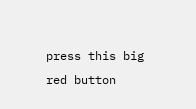press this big red button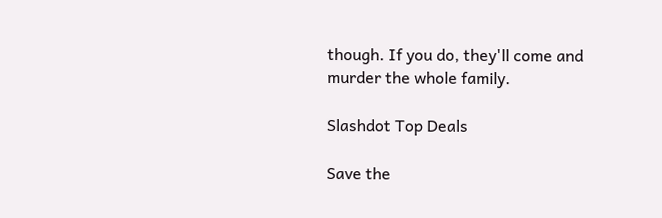though. If you do, they'll come and murder the whole family.

Slashdot Top Deals

Save the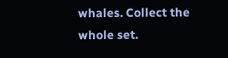whales. Collect the whole set.